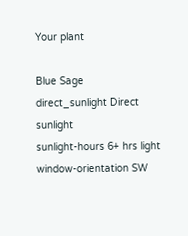Your plant

Blue Sage
direct_sunlight Direct sunlight
sunlight-hours 6+ hrs light
window-orientation SW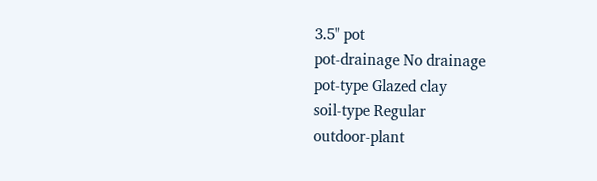3.5" pot
pot-drainage No drainage
pot-type Glazed clay
soil-type Regular
outdoor-plant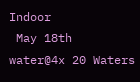Indoor
 May 18th
water@4x 20 Waters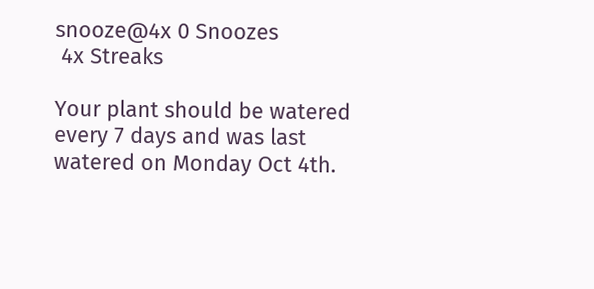snooze@4x 0 Snoozes
 4x Streaks

Your plant should be watered every 7 days and was last watered on Monday Oct 4th.